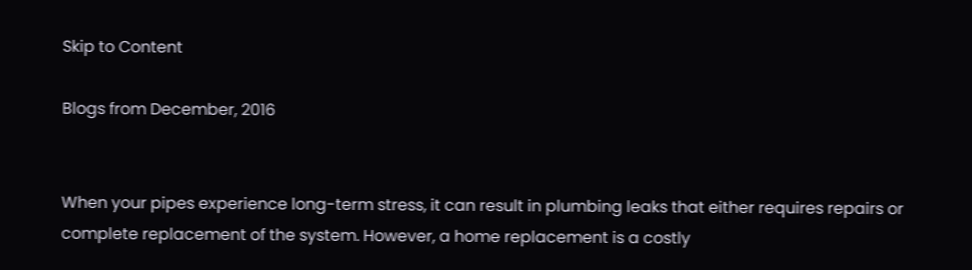Skip to Content

Blogs from December, 2016


When your pipes experience long-term stress, it can result in plumbing leaks that either requires repairs or complete replacement of the system. However, a home replacement is a costly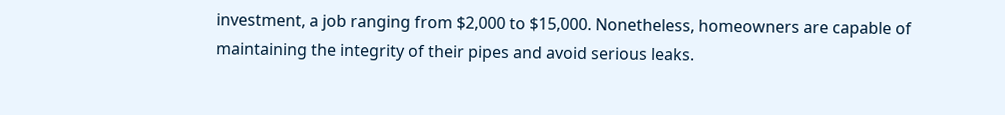investment, a job ranging from $2,000 to $15,000. Nonetheless, homeowners are capable of maintaining the integrity of their pipes and avoid serious leaks.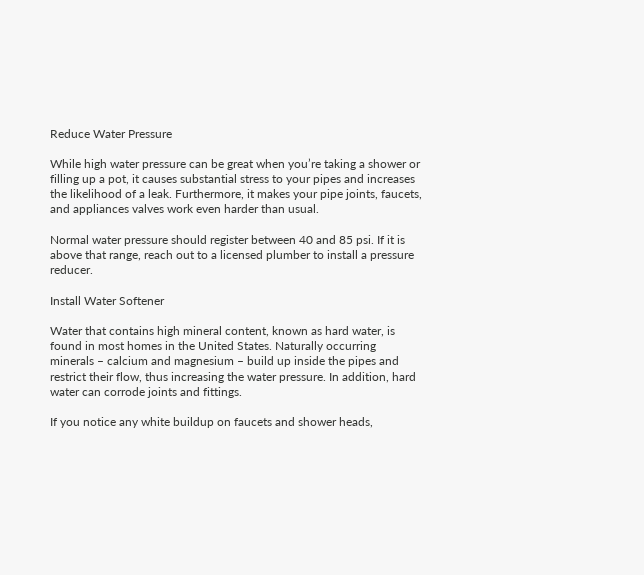Reduce Water Pressure

While high water pressure can be great when you’re taking a shower or filling up a pot, it causes substantial stress to your pipes and increases the likelihood of a leak. Furthermore, it makes your pipe joints, faucets, and appliances valves work even harder than usual.

Normal water pressure should register between 40 and 85 psi. If it is above that range, reach out to a licensed plumber to install a pressure reducer.

Install Water Softener

Water that contains high mineral content, known as hard water, is found in most homes in the United States. Naturally occurring minerals – calcium and magnesium – build up inside the pipes and restrict their flow, thus increasing the water pressure. In addition, hard water can corrode joints and fittings.

If you notice any white buildup on faucets and shower heads,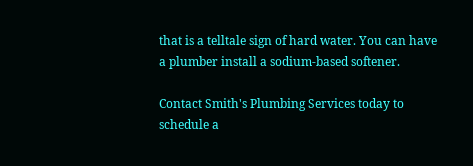that is a telltale sign of hard water. You can have a plumber install a sodium-based softener.

Contact Smith's Plumbing Services today to schedule a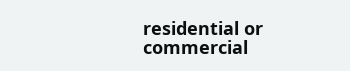residential or commercial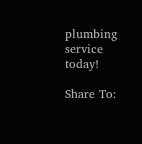plumbing service today!

Share To: